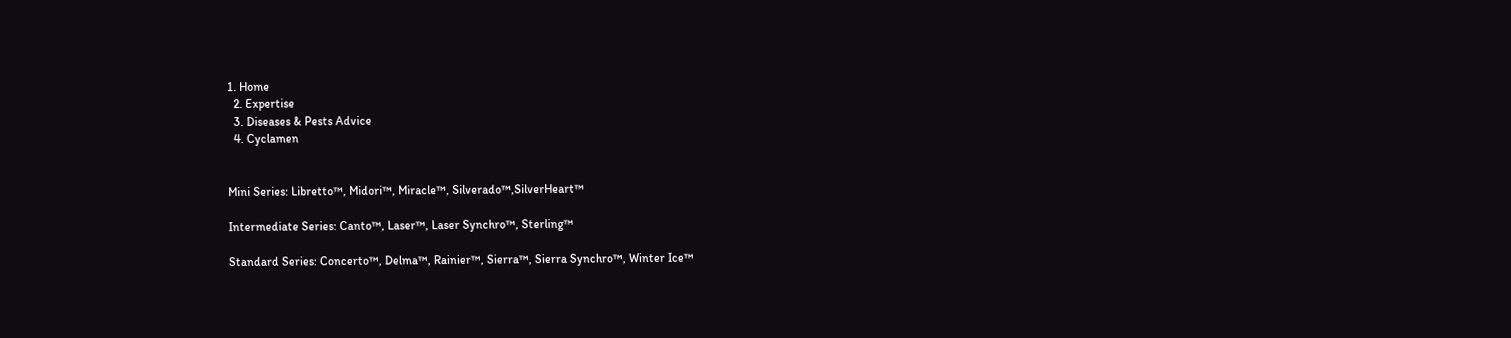1. Home
  2. Expertise
  3. Diseases & Pests Advice
  4. Cyclamen


Mini Series: Libretto™, Midori™, Miracle™, Silverado™,SilverHeart™

Intermediate Series: Canto™, Laser™, Laser Synchro™, Sterling™

Standard Series: Concerto™, Delma™, Rainier™, Sierra™, Sierra Synchro™, Winter Ice™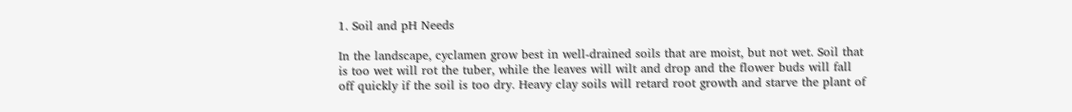1. Soil and pH Needs

In the landscape, cyclamen grow best in well-drained soils that are moist, but not wet. Soil that is too wet will rot the tuber, while the leaves will wilt and drop and the flower buds will fall off quickly if the soil is too dry. Heavy clay soils will retard root growth and starve the plant of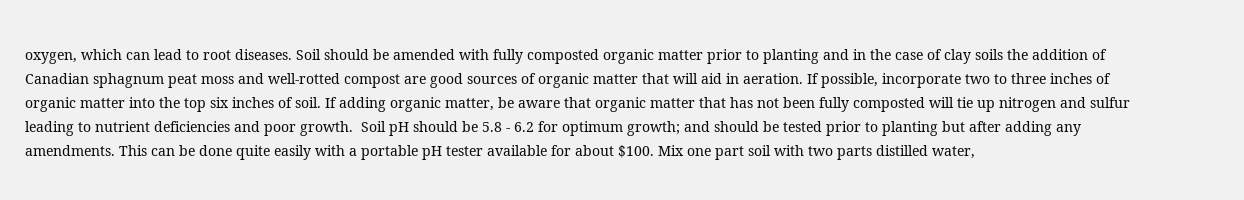oxygen, which can lead to root diseases. Soil should be amended with fully composted organic matter prior to planting and in the case of clay soils the addition of Canadian sphagnum peat moss and well-rotted compost are good sources of organic matter that will aid in aeration. If possible, incorporate two to three inches of organic matter into the top six inches of soil. If adding organic matter, be aware that organic matter that has not been fully composted will tie up nitrogen and sulfur leading to nutrient deficiencies and poor growth.  Soil pH should be 5.8 - 6.2 for optimum growth; and should be tested prior to planting but after adding any amendments. This can be done quite easily with a portable pH tester available for about $100. Mix one part soil with two parts distilled water,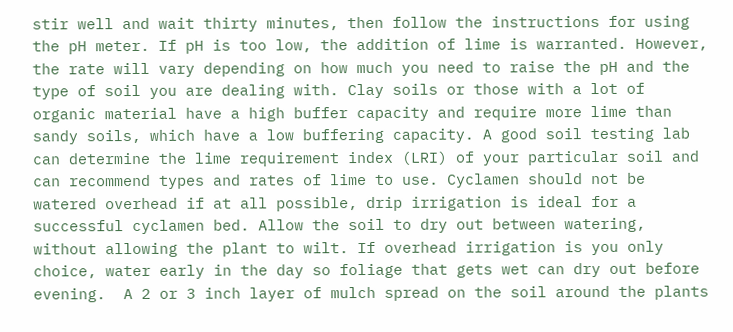stir well and wait thirty minutes, then follow the instructions for using the pH meter. If pH is too low, the addition of lime is warranted. However, the rate will vary depending on how much you need to raise the pH and the type of soil you are dealing with. Clay soils or those with a lot of organic material have a high buffer capacity and require more lime than sandy soils, which have a low buffering capacity. A good soil testing lab can determine the lime requirement index (LRI) of your particular soil and can recommend types and rates of lime to use. Cyclamen should not be watered overhead if at all possible, drip irrigation is ideal for a successful cyclamen bed. Allow the soil to dry out between watering, without allowing the plant to wilt. If overhead irrigation is you only choice, water early in the day so foliage that gets wet can dry out before evening.  A 2 or 3 inch layer of mulch spread on the soil around the plants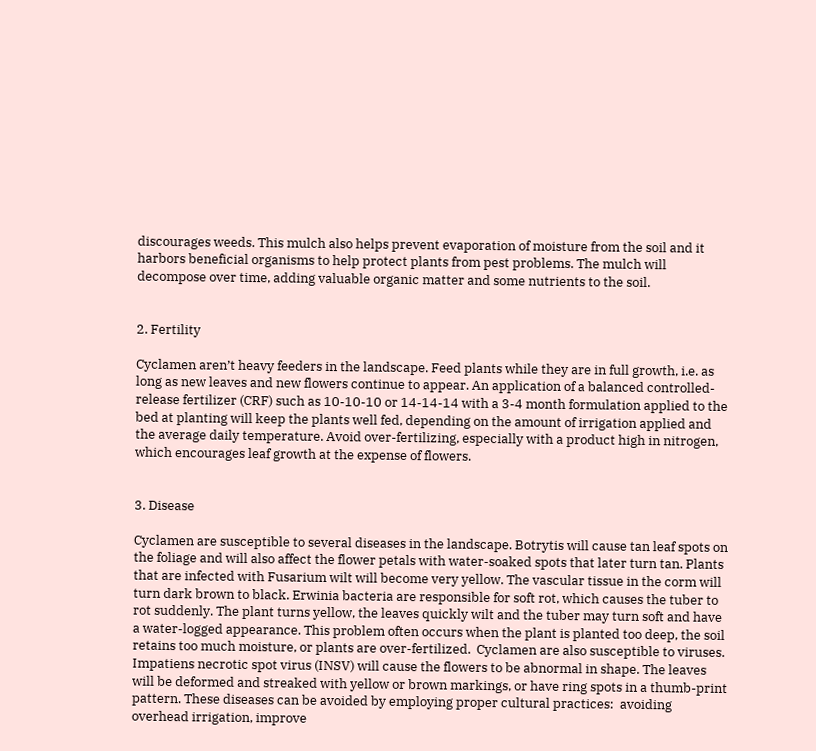discourages weeds. This mulch also helps prevent evaporation of moisture from the soil and it harbors beneficial organisms to help protect plants from pest problems. The mulch will decompose over time, adding valuable organic matter and some nutrients to the soil.


2. Fertility

Cyclamen aren’t heavy feeders in the landscape. Feed plants while they are in full growth, i.e. as long as new leaves and new flowers continue to appear. An application of a balanced controlled-release fertilizer (CRF) such as 10-10-10 or 14-14-14 with a 3-4 month formulation applied to the bed at planting will keep the plants well fed, depending on the amount of irrigation applied and the average daily temperature. Avoid over-fertilizing, especially with a product high in nitrogen, which encourages leaf growth at the expense of flowers.


3. Disease

Cyclamen are susceptible to several diseases in the landscape. Botrytis will cause tan leaf spots on the foliage and will also affect the flower petals with water-soaked spots that later turn tan. Plants that are infected with Fusarium wilt will become very yellow. The vascular tissue in the corm will turn dark brown to black. Erwinia bacteria are responsible for soft rot, which causes the tuber to rot suddenly. The plant turns yellow, the leaves quickly wilt and the tuber may turn soft and have a water-logged appearance. This problem often occurs when the plant is planted too deep, the soil retains too much moisture, or plants are over-fertilized.  Cyclamen are also susceptible to viruses. Impatiens necrotic spot virus (INSV) will cause the flowers to be abnormal in shape. The leaves will be deformed and streaked with yellow or brown markings, or have ring spots in a thumb-print pattern. These diseases can be avoided by employing proper cultural practices:  avoiding overhead irrigation, improve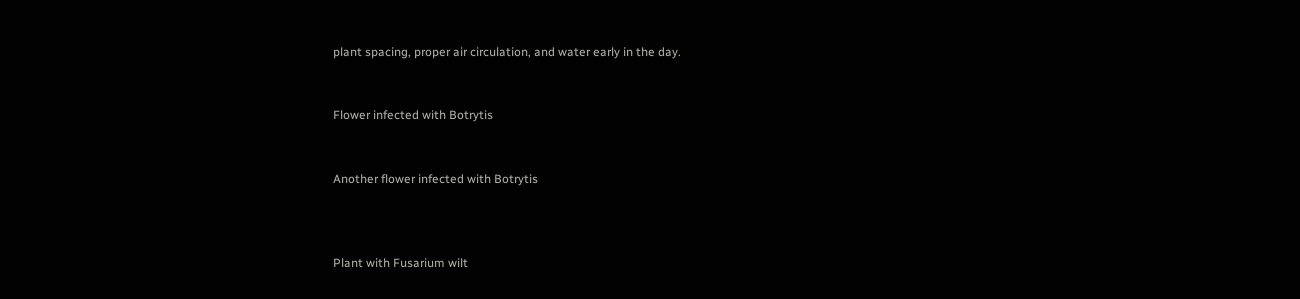plant spacing, proper air circulation, and water early in the day.


Flower infected with Botrytis


Another flower infected with Botrytis



Plant with Fusarium wilt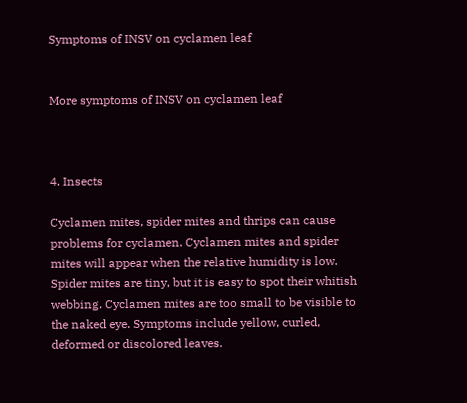Symptoms of INSV on cyclamen leaf


More symptoms of INSV on cyclamen leaf



4. Insects

Cyclamen mites, spider mites and thrips can cause problems for cyclamen. Cyclamen mites and spider mites will appear when the relative humidity is low. Spider mites are tiny, but it is easy to spot their whitish webbing. Cyclamen mites are too small to be visible to the naked eye. Symptoms include yellow, curled, deformed or discolored leaves.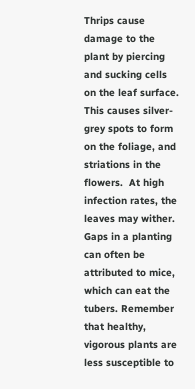Thrips cause damage to the plant by piercing and sucking cells on the leaf surface. This causes silver-grey spots to form on the foliage, and striations in the flowers.  At high infection rates, the leaves may wither. Gaps in a planting can often be attributed to mice, which can eat the tubers. Remember that healthy, vigorous plants are less susceptible to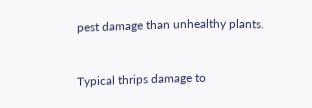pest damage than unhealthy plants.


Typical thrips damage to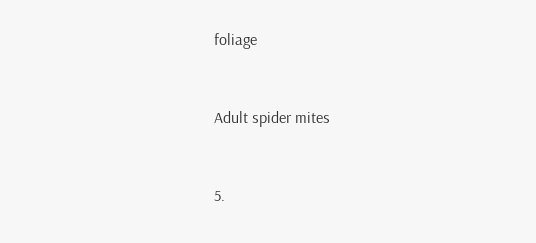foliage


Adult spider mites


5.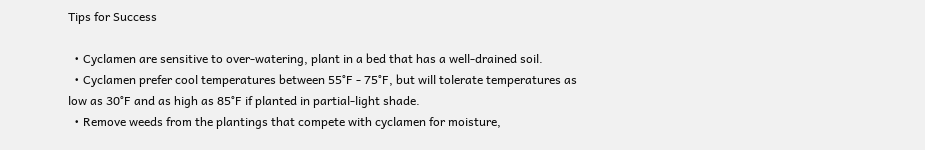Tips for Success

  • Cyclamen are sensitive to over-watering, plant in a bed that has a well-drained soil.
  • Cyclamen prefer cool temperatures between 55°F - 75°F, but will tolerate temperatures as low as 30°F and as high as 85°F if planted in partial-light shade.
  • Remove weeds from the plantings that compete with cyclamen for moisture,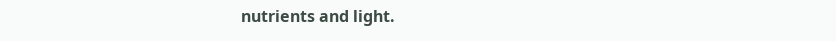nutrients and light.